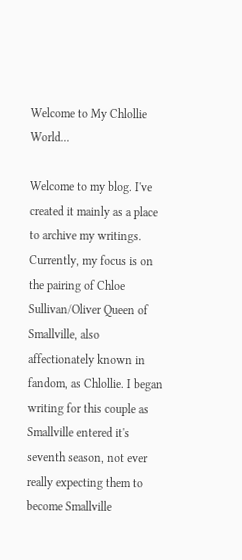Welcome to My Chlollie World...

Welcome to my blog. I've created it mainly as a place to archive my writings. Currently, my focus is on the pairing of Chloe Sullivan/Oliver Queen of Smallville, also affectionately known in fandom, as Chlollie. I began writing for this couple as Smallville entered it's seventh season, not ever really expecting them to become Smallville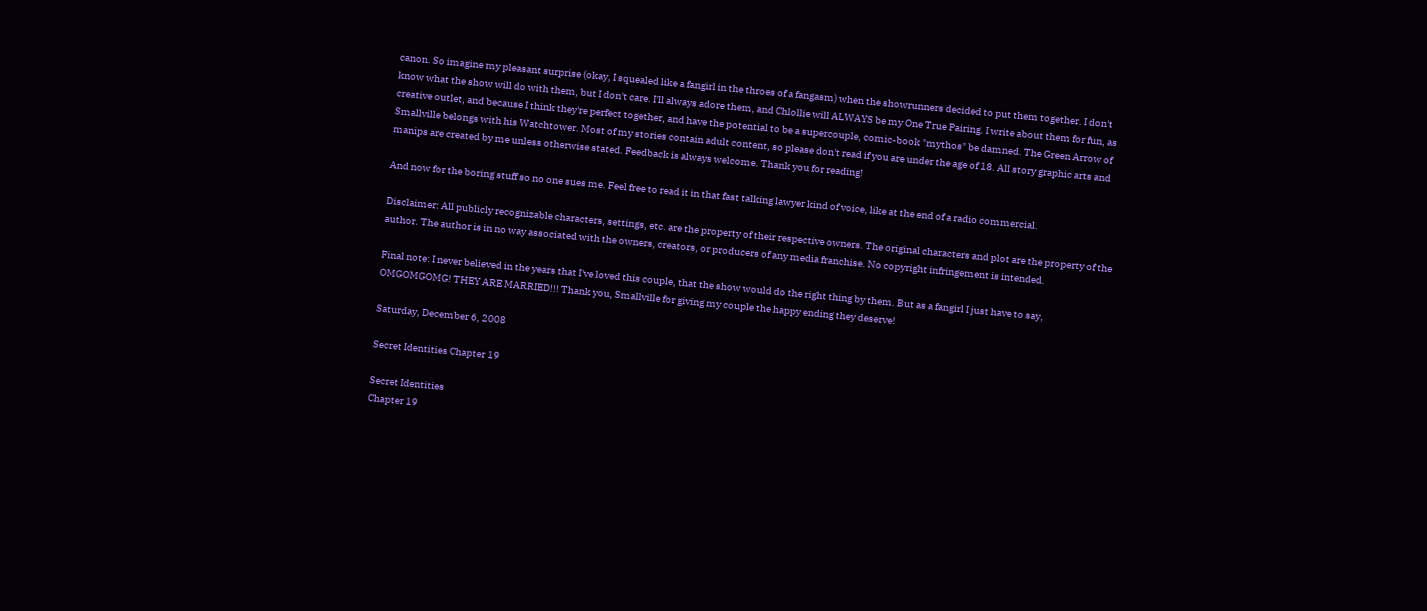canon. So imagine my pleasant surprise (okay, I squealed like a fangirl in the throes of a fangasm) when the showrunners decided to put them together. I don't know what the show will do with them, but I don't care. I'll always adore them, and Chlollie will ALWAYS be my One True Pairing. I write about them for fun, as creative outlet, and because I think they're perfect together, and have the potential to be a supercouple, comic-book "mythos" be damned. The Green Arrow of Smallville belongs with his Watchtower. Most of my stories contain adult content, so please don't read if you are under the age of 18. All story graphic arts and manips are created by me unless otherwise stated. Feedback is always welcome. Thank you for reading!

And now for the boring stuff so no one sues me. Feel free to read it in that fast talking lawyer kind of voice, like at the end of a radio commercial.

Disclaimer: All publicly recognizable characters, settings, etc. are the property of their respective owners. The original characters and plot are the property of the author. The author is in no way associated with the owners, creators, or producers of any media franchise. No copyright infringement is intended.

Final note: I never believed in the years that I've loved this couple, that the show would do the right thing by them. But as a fangirl I just have to say, OMGOMGOMG! THEY ARE MARRIED!!! Thank you, Smallville for giving my couple the happy ending they deserve!

Saturday, December 6, 2008

Secret Identities Chapter 19

Secret Identities
Chapter 19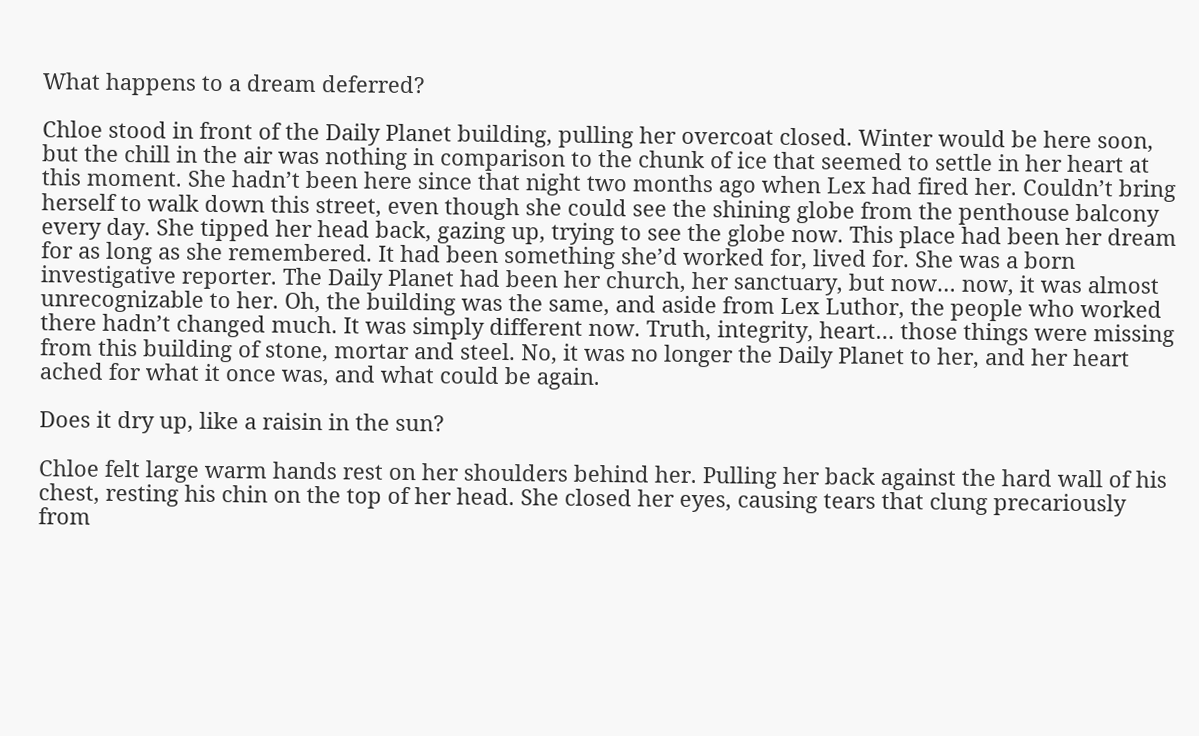What happens to a dream deferred?

Chloe stood in front of the Daily Planet building, pulling her overcoat closed. Winter would be here soon, but the chill in the air was nothing in comparison to the chunk of ice that seemed to settle in her heart at this moment. She hadn’t been here since that night two months ago when Lex had fired her. Couldn’t bring herself to walk down this street, even though she could see the shining globe from the penthouse balcony every day. She tipped her head back, gazing up, trying to see the globe now. This place had been her dream for as long as she remembered. It had been something she’d worked for, lived for. She was a born investigative reporter. The Daily Planet had been her church, her sanctuary, but now… now, it was almost unrecognizable to her. Oh, the building was the same, and aside from Lex Luthor, the people who worked there hadn’t changed much. It was simply different now. Truth, integrity, heart… those things were missing from this building of stone, mortar and steel. No, it was no longer the Daily Planet to her, and her heart ached for what it once was, and what could be again.

Does it dry up, like a raisin in the sun?

Chloe felt large warm hands rest on her shoulders behind her. Pulling her back against the hard wall of his chest, resting his chin on the top of her head. She closed her eyes, causing tears that clung precariously from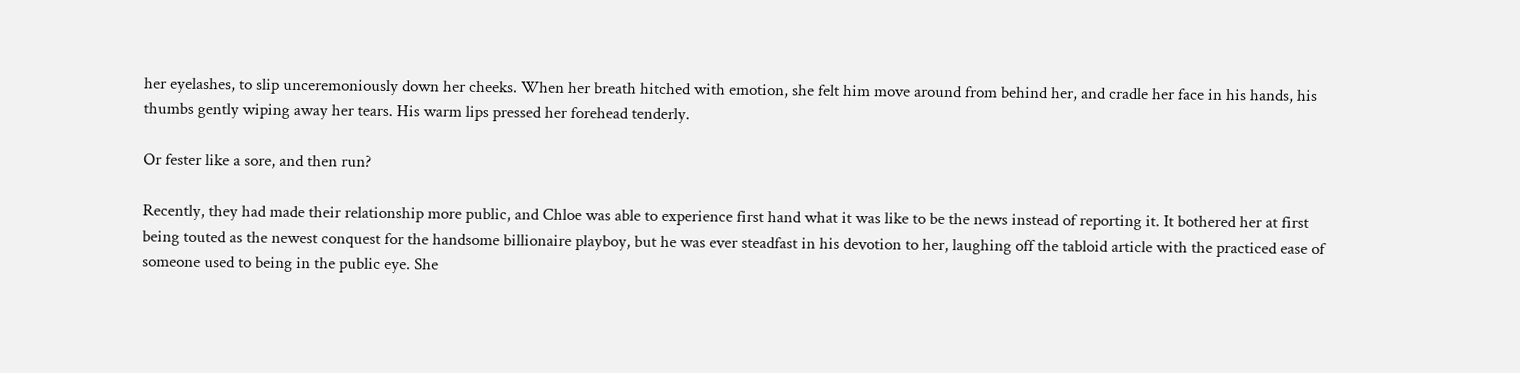her eyelashes, to slip unceremoniously down her cheeks. When her breath hitched with emotion, she felt him move around from behind her, and cradle her face in his hands, his thumbs gently wiping away her tears. His warm lips pressed her forehead tenderly.

Or fester like a sore, and then run?

Recently, they had made their relationship more public, and Chloe was able to experience first hand what it was like to be the news instead of reporting it. It bothered her at first being touted as the newest conquest for the handsome billionaire playboy, but he was ever steadfast in his devotion to her, laughing off the tabloid article with the practiced ease of someone used to being in the public eye. She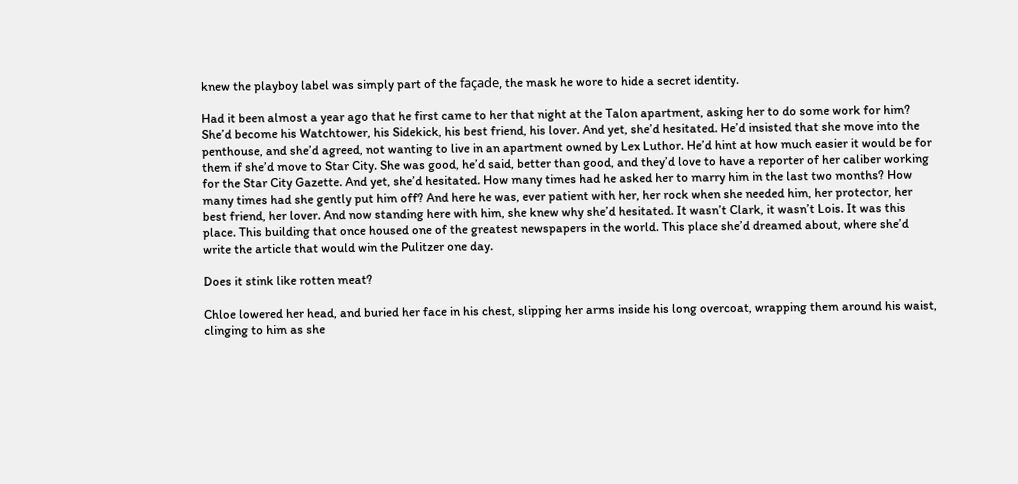knew the playboy label was simply part of the façade, the mask he wore to hide a secret identity.

Had it been almost a year ago that he first came to her that night at the Talon apartment, asking her to do some work for him? She’d become his Watchtower, his Sidekick, his best friend, his lover. And yet, she’d hesitated. He’d insisted that she move into the penthouse, and she’d agreed, not wanting to live in an apartment owned by Lex Luthor. He’d hint at how much easier it would be for them if she’d move to Star City. She was good, he’d said, better than good, and they’d love to have a reporter of her caliber working for the Star City Gazette. And yet, she’d hesitated. How many times had he asked her to marry him in the last two months? How many times had she gently put him off? And here he was, ever patient with her, her rock when she needed him, her protector, her best friend, her lover. And now standing here with him, she knew why she’d hesitated. It wasn’t Clark, it wasn’t Lois. It was this place. This building that once housed one of the greatest newspapers in the world. This place she’d dreamed about, where she’d write the article that would win the Pulitzer one day.

Does it stink like rotten meat?

Chloe lowered her head, and buried her face in his chest, slipping her arms inside his long overcoat, wrapping them around his waist, clinging to him as she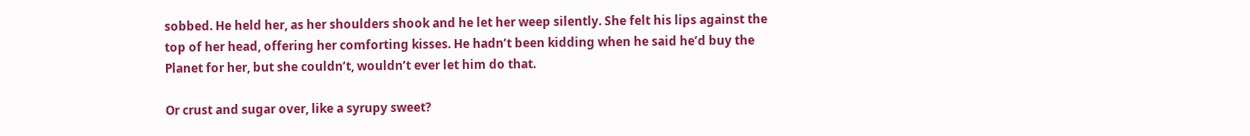sobbed. He held her, as her shoulders shook and he let her weep silently. She felt his lips against the top of her head, offering her comforting kisses. He hadn’t been kidding when he said he’d buy the Planet for her, but she couldn’t, wouldn’t ever let him do that.

Or crust and sugar over, like a syrupy sweet?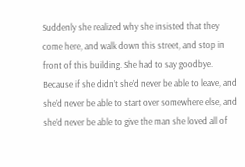Suddenly she realized why she insisted that they come here, and walk down this street, and stop in front of this building. She had to say goodbye. Because if she didn’t she’d never be able to leave, and she’d never be able to start over somewhere else, and she’d never be able to give the man she loved all of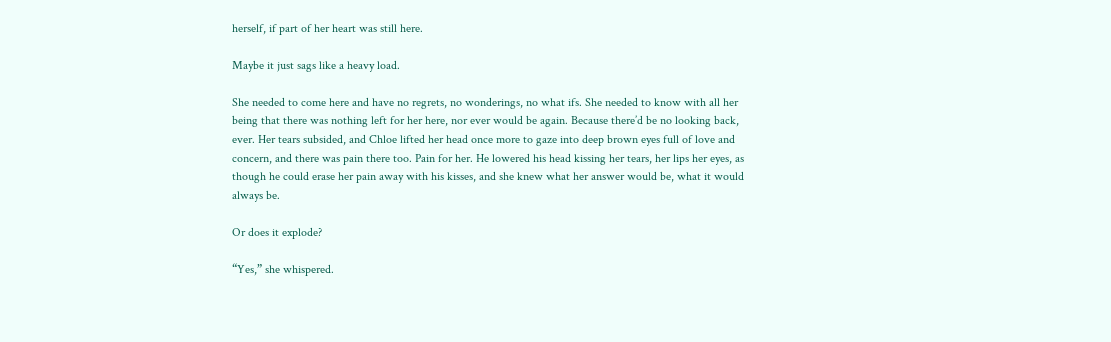herself, if part of her heart was still here.

Maybe it just sags like a heavy load.

She needed to come here and have no regrets, no wonderings, no what ifs. She needed to know with all her being that there was nothing left for her here, nor ever would be again. Because there’d be no looking back, ever. Her tears subsided, and Chloe lifted her head once more to gaze into deep brown eyes full of love and concern, and there was pain there too. Pain for her. He lowered his head kissing her tears, her lips her eyes, as though he could erase her pain away with his kisses, and she knew what her answer would be, what it would always be.

Or does it explode?

“Yes,” she whispered.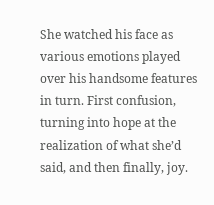She watched his face as various emotions played over his handsome features in turn. First confusion, turning into hope at the realization of what she’d said, and then finally, joy.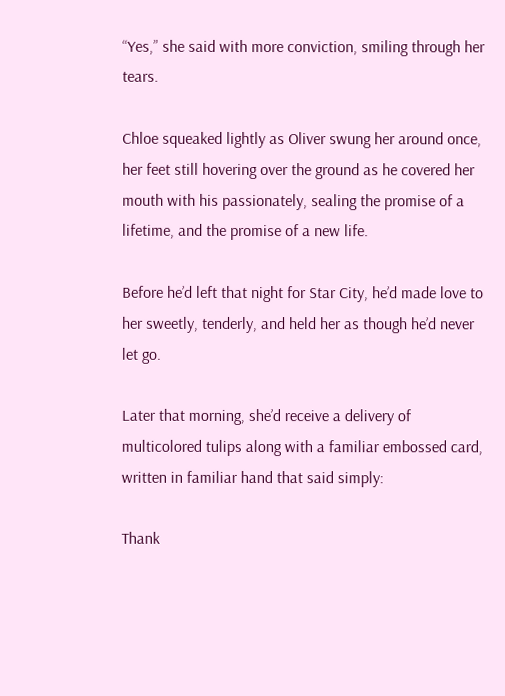“Yes,” she said with more conviction, smiling through her tears.

Chloe squeaked lightly as Oliver swung her around once, her feet still hovering over the ground as he covered her mouth with his passionately, sealing the promise of a lifetime, and the promise of a new life.

Before he’d left that night for Star City, he’d made love to her sweetly, tenderly, and held her as though he’d never let go.

Later that morning, she’d receive a delivery of multicolored tulips along with a familiar embossed card, written in familiar hand that said simply:

Thank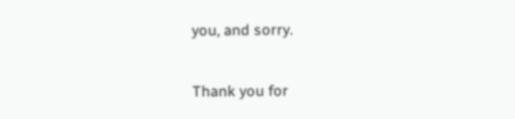you, and sorry.

Thank you for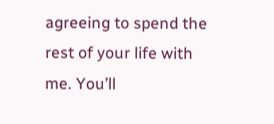agreeing to spend the rest of your life with me. You’ll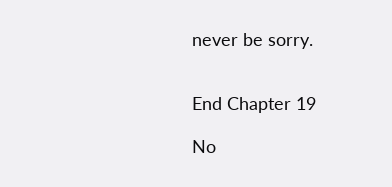never be sorry.


End Chapter 19

No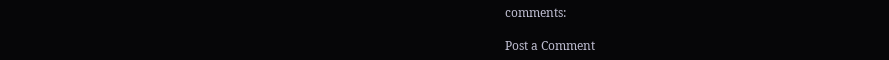comments:

Post a Comment